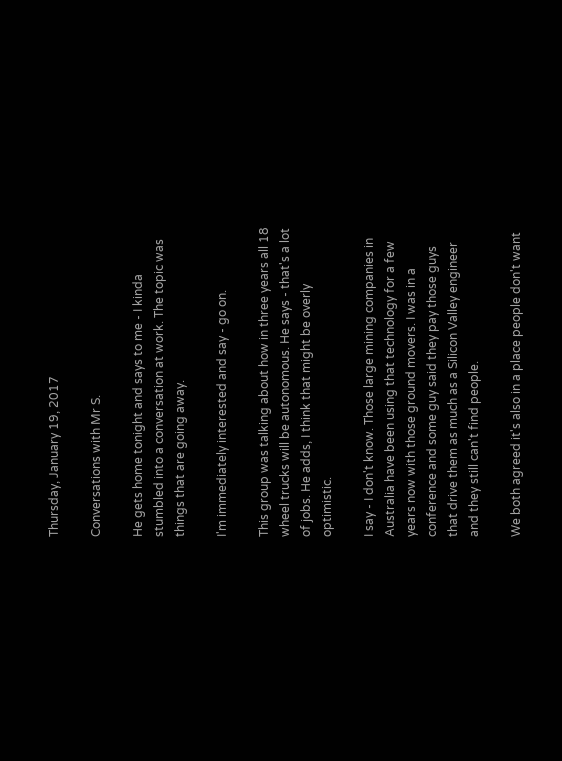Thursday, January 19, 2017

Conversations with Mr S.

He gets home tonight and says to me - I kinda stumbled into a conversation at work. The topic was things that are going away.

I'm immediately interested and say - go on.

This group was talking about how in three years all 18 wheel trucks will be autonomous. He says - that's a lot of jobs. He adds, I think that might be overly optimistic.

I say - I don't know. Those large mining companies in Australia have been using that technology for a few years now with those ground movers. I was in a conference and some guy said they pay those guys that drive them as much as a Silicon Valley engineer and they still can't find people.

We both agreed it's also in a place people don't want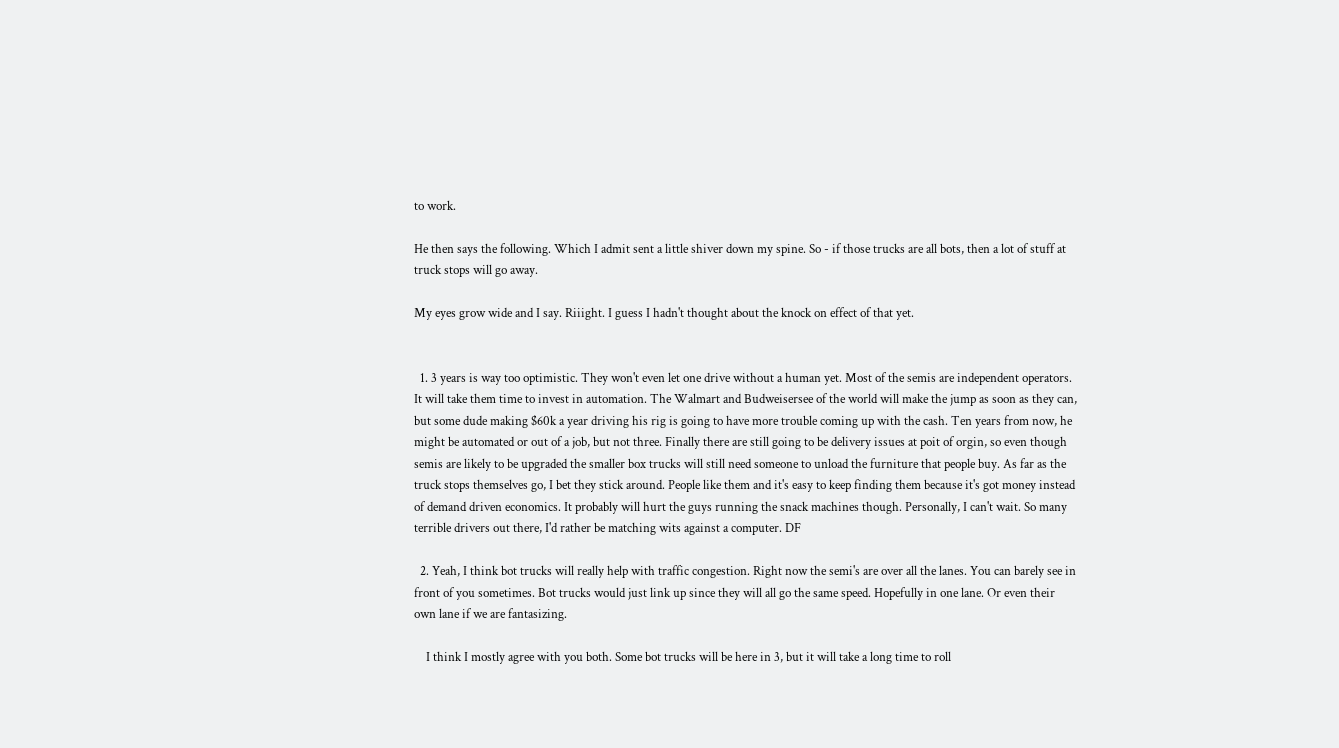to work.

He then says the following. Which I admit sent a little shiver down my spine. So - if those trucks are all bots, then a lot of stuff at truck stops will go away.

My eyes grow wide and I say. Riiight. I guess I hadn't thought about the knock on effect of that yet.


  1. 3 years is way too optimistic. They won't even let one drive without a human yet. Most of the semis are independent operators. It will take them time to invest in automation. The Walmart and Budweisersee of the world will make the jump as soon as they can, but some dude making $60k a year driving his rig is going to have more trouble coming up with the cash. Ten years from now, he might be automated or out of a job, but not three. Finally there are still going to be delivery issues at poit of orgin, so even though semis are likely to be upgraded the smaller box trucks will still need someone to unload the furniture that people buy. As far as the truck stops themselves go, I bet they stick around. People like them and it's easy to keep finding them because it's got money instead of demand driven economics. It probably will hurt the guys running the snack machines though. Personally, I can't wait. So many terrible drivers out there, I'd rather be matching wits against a computer. DF

  2. Yeah, I think bot trucks will really help with traffic congestion. Right now the semi's are over all the lanes. You can barely see in front of you sometimes. Bot trucks would just link up since they will all go the same speed. Hopefully in one lane. Or even their own lane if we are fantasizing.

    I think I mostly agree with you both. Some bot trucks will be here in 3, but it will take a long time to roll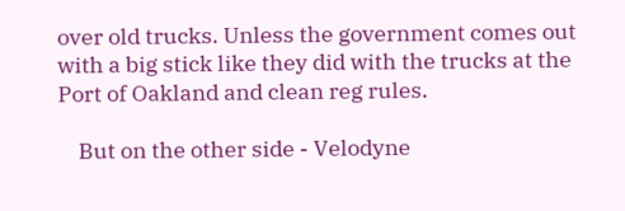over old trucks. Unless the government comes out with a big stick like they did with the trucks at the Port of Oakland and clean reg rules.

    But on the other side - Velodyne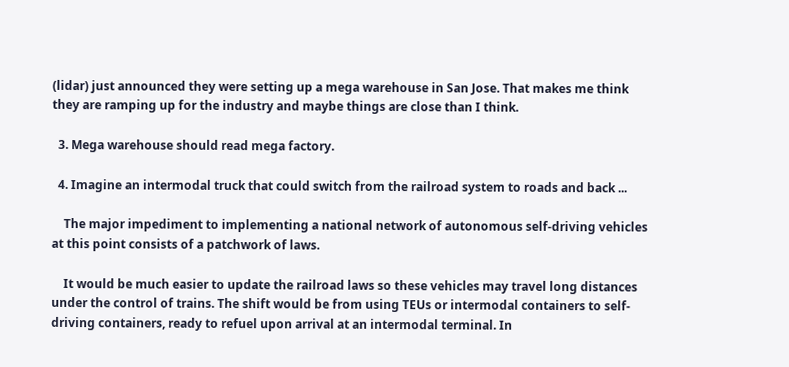(lidar) just announced they were setting up a mega warehouse in San Jose. That makes me think they are ramping up for the industry and maybe things are close than I think.

  3. Mega warehouse should read mega factory.

  4. Imagine an intermodal truck that could switch from the railroad system to roads and back ...

    The major impediment to implementing a national network of autonomous self-driving vehicles at this point consists of a patchwork of laws.

    It would be much easier to update the railroad laws so these vehicles may travel long distances under the control of trains. The shift would be from using TEUs or intermodal containers to self-driving containers, ready to refuel upon arrival at an intermodal terminal. In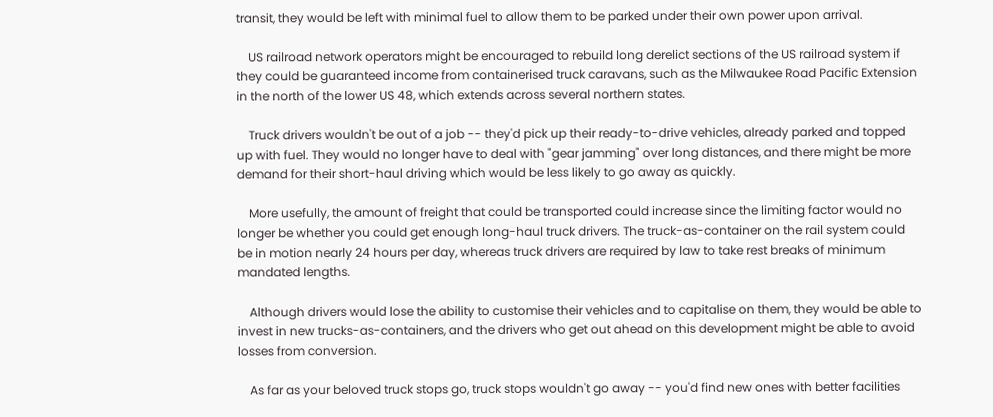transit, they would be left with minimal fuel to allow them to be parked under their own power upon arrival.

    US railroad network operators might be encouraged to rebuild long derelict sections of the US railroad system if they could be guaranteed income from containerised truck caravans, such as the Milwaukee Road Pacific Extension in the north of the lower US 48, which extends across several northern states.

    Truck drivers wouldn't be out of a job -- they'd pick up their ready-to-drive vehicles, already parked and topped up with fuel. They would no longer have to deal with "gear jamming" over long distances, and there might be more demand for their short-haul driving which would be less likely to go away as quickly.

    More usefully, the amount of freight that could be transported could increase since the limiting factor would no longer be whether you could get enough long-haul truck drivers. The truck-as-container on the rail system could be in motion nearly 24 hours per day, whereas truck drivers are required by law to take rest breaks of minimum mandated lengths.

    Although drivers would lose the ability to customise their vehicles and to capitalise on them, they would be able to invest in new trucks-as-containers, and the drivers who get out ahead on this development might be able to avoid losses from conversion.

    As far as your beloved truck stops go, truck stops wouldn't go away -- you'd find new ones with better facilities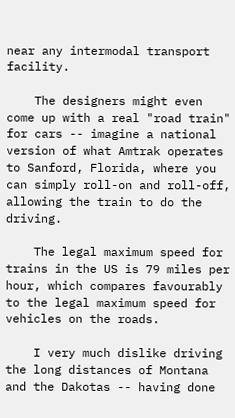near any intermodal transport facility.

    The designers might even come up with a real "road train" for cars -- imagine a national version of what Amtrak operates to Sanford, Florida, where you can simply roll-on and roll-off, allowing the train to do the driving.

    The legal maximum speed for trains in the US is 79 miles per hour, which compares favourably to the legal maximum speed for vehicles on the roads.

    I very much dislike driving the long distances of Montana and the Dakotas -- having done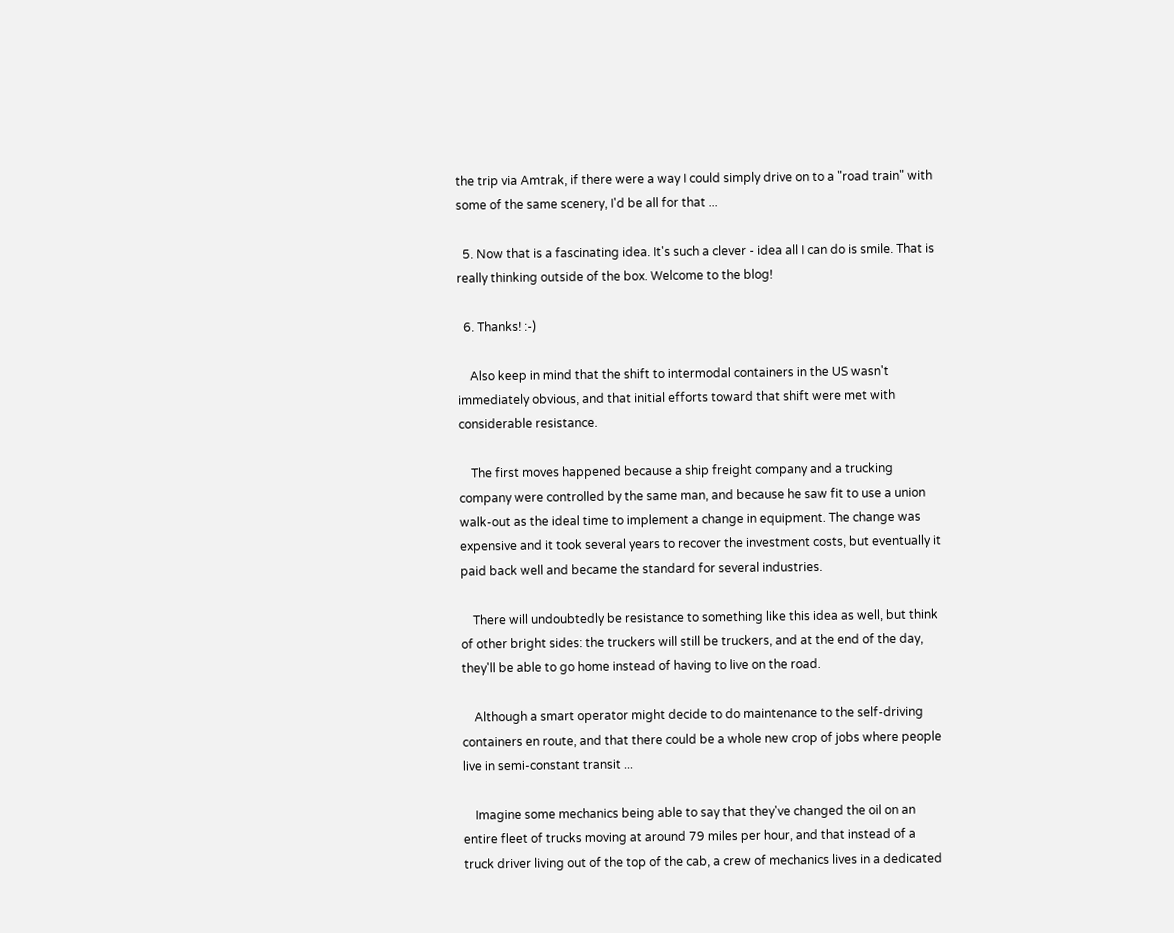the trip via Amtrak, if there were a way I could simply drive on to a "road train" with some of the same scenery, I'd be all for that ...

  5. Now that is a fascinating idea. It's such a clever - idea all I can do is smile. That is really thinking outside of the box. Welcome to the blog!

  6. Thanks! :-)

    Also keep in mind that the shift to intermodal containers in the US wasn't immediately obvious, and that initial efforts toward that shift were met with considerable resistance.

    The first moves happened because a ship freight company and a trucking company were controlled by the same man, and because he saw fit to use a union walk-out as the ideal time to implement a change in equipment. The change was expensive and it took several years to recover the investment costs, but eventually it paid back well and became the standard for several industries.

    There will undoubtedly be resistance to something like this idea as well, but think of other bright sides: the truckers will still be truckers, and at the end of the day, they'll be able to go home instead of having to live on the road.

    Although a smart operator might decide to do maintenance to the self-driving containers en route, and that there could be a whole new crop of jobs where people live in semi-constant transit ...

    Imagine some mechanics being able to say that they've changed the oil on an entire fleet of trucks moving at around 79 miles per hour, and that instead of a truck driver living out of the top of the cab, a crew of mechanics lives in a dedicated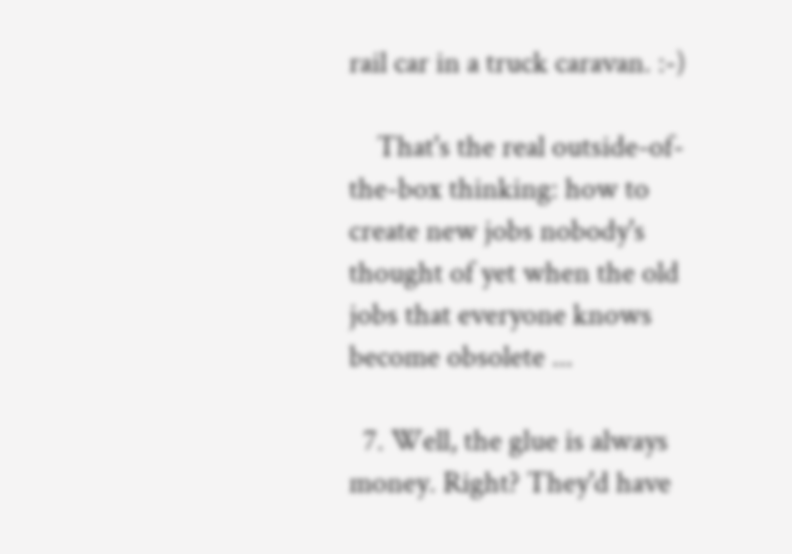rail car in a truck caravan. :-)

    That's the real outside-of-the-box thinking: how to create new jobs nobody's thought of yet when the old jobs that everyone knows become obsolete ...

  7. Well, the glue is always money. Right? They'd have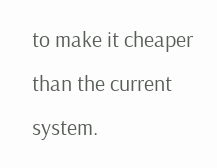to make it cheaper than the current system.